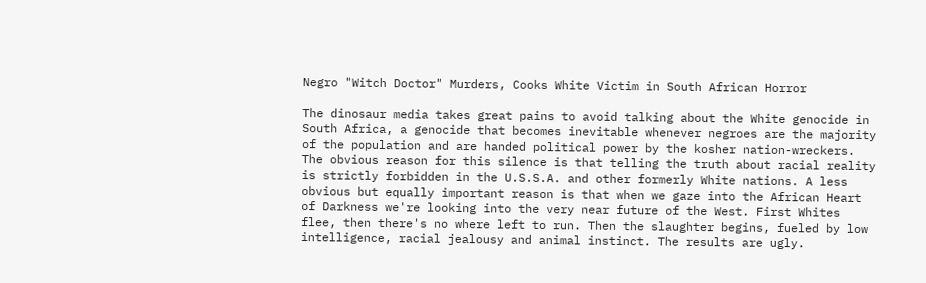Negro "Witch Doctor" Murders, Cooks White Victim in South African Horror

The dinosaur media takes great pains to avoid talking about the White genocide in South Africa, a genocide that becomes inevitable whenever negroes are the majority of the population and are handed political power by the kosher nation-wreckers. The obvious reason for this silence is that telling the truth about racial reality is strictly forbidden in the U.S.S.A. and other formerly White nations. A less obvious but equally important reason is that when we gaze into the African Heart of Darkness we're looking into the very near future of the West. First Whites flee, then there's no where left to run. Then the slaughter begins, fueled by low intelligence, racial jealousy and animal instinct. The results are ugly.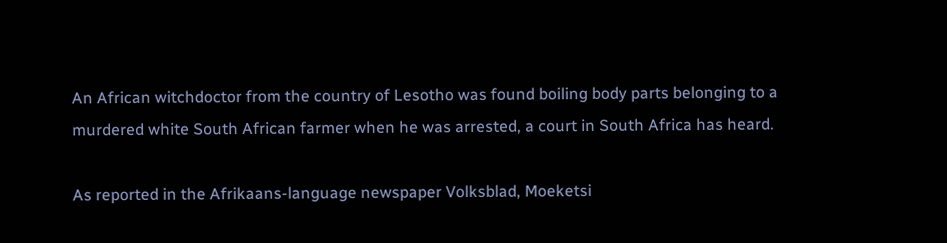An African witchdoctor from the country of Lesotho was found boiling body parts belonging to a murdered white South African farmer when he was arrested, a court in South Africa has heard.

As reported in the Afrikaans-language newspaper Volksblad, Moeketsi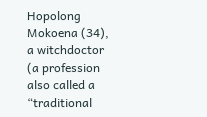Hopolong Mokoena (34), a witchdoctor (a profession also called a “traditional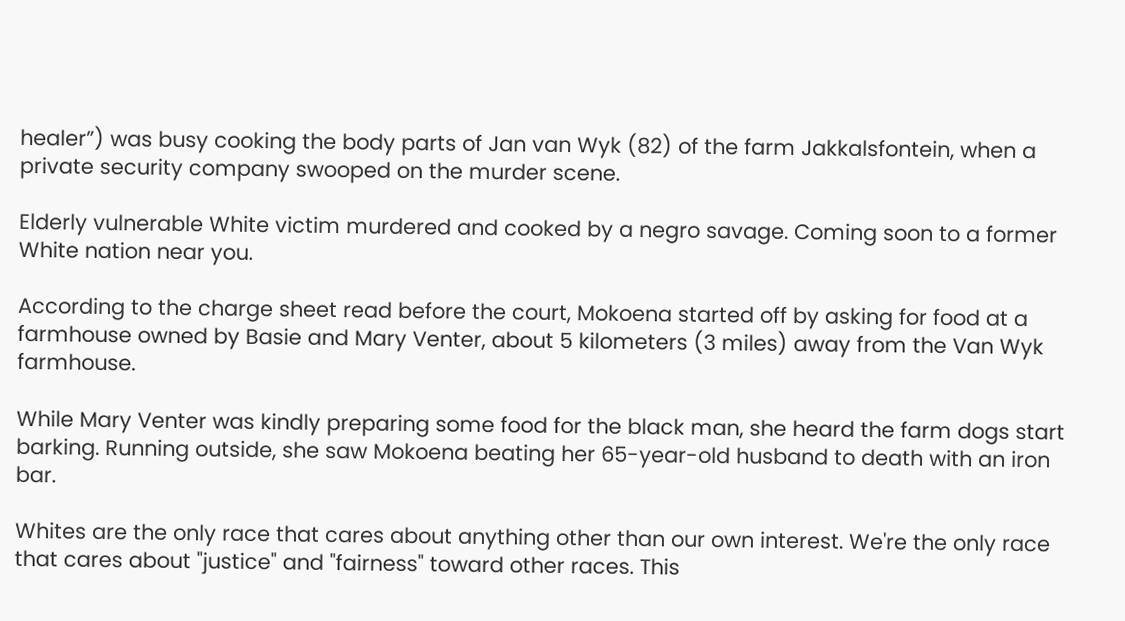healer”) was busy cooking the body parts of Jan van Wyk (82) of the farm Jakkalsfontein, when a private security company swooped on the murder scene.

Elderly vulnerable White victim murdered and cooked by a negro savage. Coming soon to a former White nation near you.

According to the charge sheet read before the court, Mokoena started off by asking for food at a farmhouse owned by Basie and Mary Venter, about 5 kilometers (3 miles) away from the Van Wyk farmhouse.

While Mary Venter was kindly preparing some food for the black man, she heard the farm dogs start barking. Running outside, she saw Mokoena beating her 65-year-old husband to death with an iron bar.

Whites are the only race that cares about anything other than our own interest. We're the only race that cares about "justice" and "fairness" toward other races. This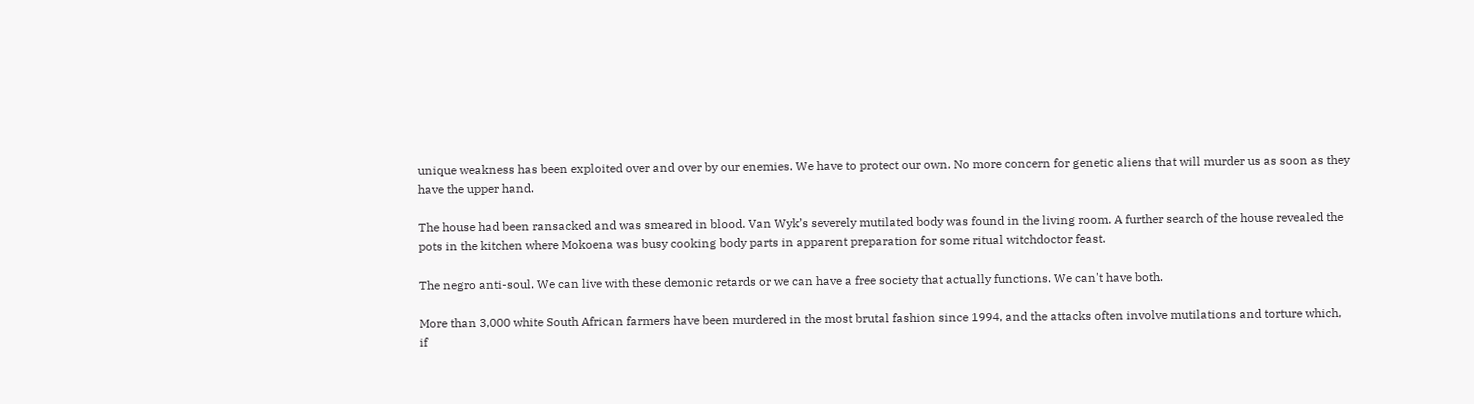unique weakness has been exploited over and over by our enemies. We have to protect our own. No more concern for genetic aliens that will murder us as soon as they have the upper hand.

The house had been ransacked and was smeared in blood. Van Wyk’s severely mutilated body was found in the living room. A further search of the house revealed the pots in the kitchen where Mokoena was busy cooking body parts in apparent preparation for some ritual witchdoctor feast.

The negro anti-soul. We can live with these demonic retards or we can have a free society that actually functions. We can't have both.

More than 3,000 white South African farmers have been murdered in the most brutal fashion since 1994, and the attacks often involve mutilations and torture which, if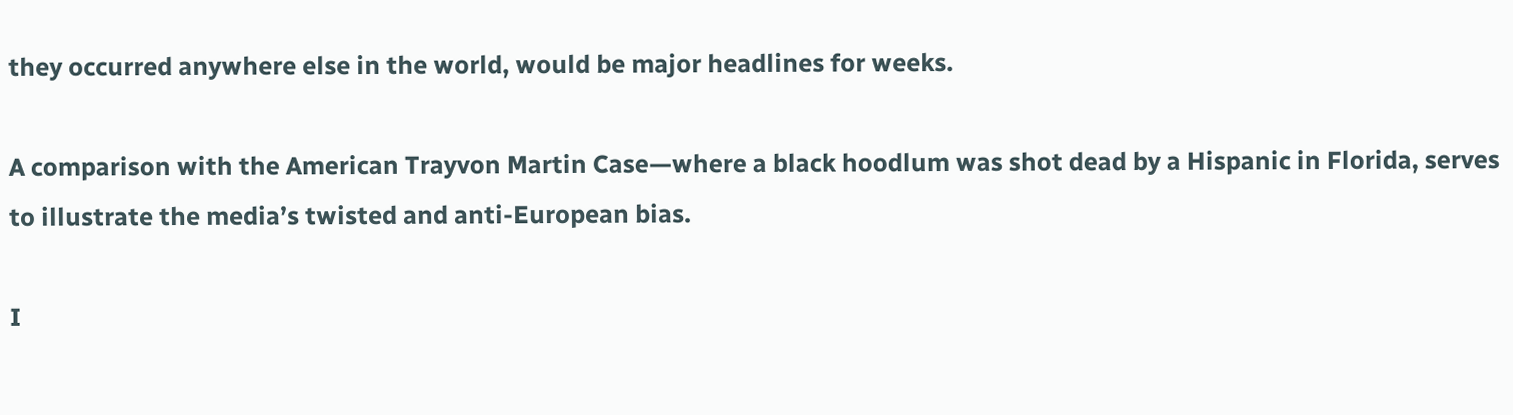they occurred anywhere else in the world, would be major headlines for weeks.

A comparison with the American Trayvon Martin Case—where a black hoodlum was shot dead by a Hispanic in Florida, serves to illustrate the media’s twisted and anti-European bias.

I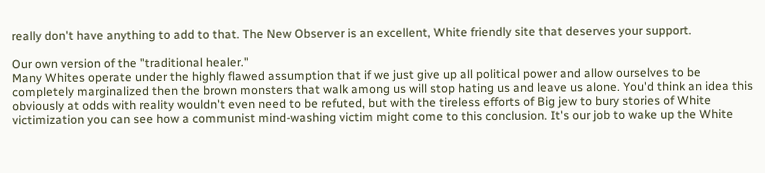really don't have anything to add to that. The New Observer is an excellent, White friendly site that deserves your support.

Our own version of the "traditional healer."
Many Whites operate under the highly flawed assumption that if we just give up all political power and allow ourselves to be completely marginalized then the brown monsters that walk among us will stop hating us and leave us alone. You'd think an idea this obviously at odds with reality wouldn't even need to be refuted, but with the tireless efforts of Big jew to bury stories of White victimization you can see how a communist mind-washing victim might come to this conclusion. It's our job to wake up the White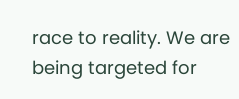race to reality. We are being targeted for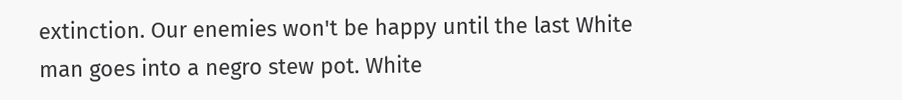extinction. Our enemies won't be happy until the last White man goes into a negro stew pot. White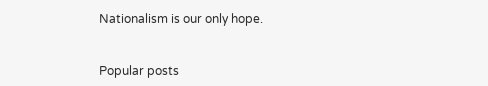Nationalism is our only hope.


Popular posts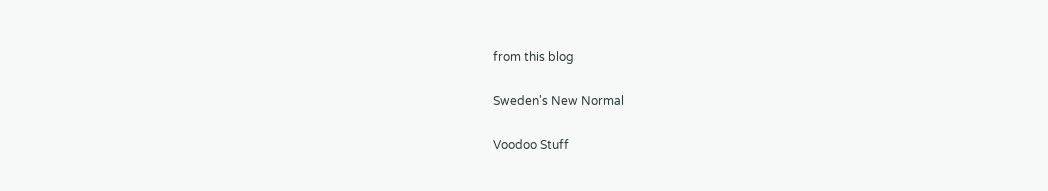from this blog

Sweden's New Normal

Voodoo Stuff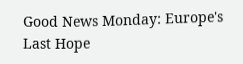Good News Monday: Europe's Last Hope